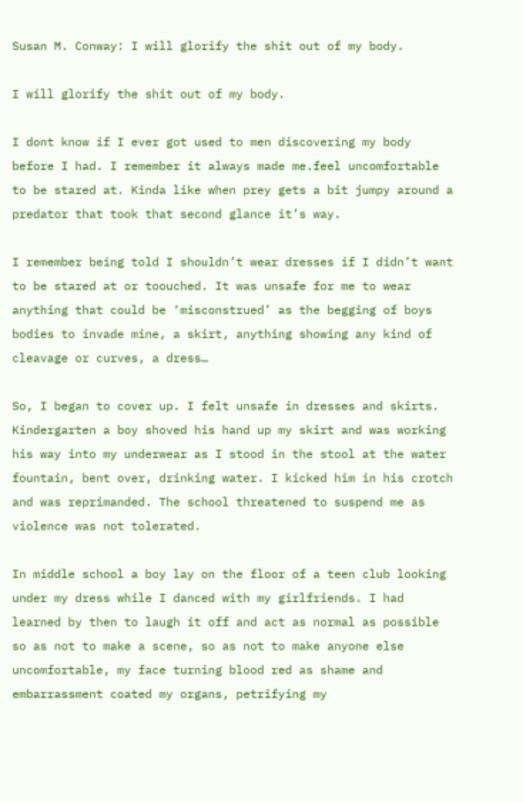Susan M. Conway: I will glorify the shit out of my body.

I will glorify the shit out of my body.

I dont know if I ever got used to men discovering my body before I had. I remember it always made me.feel uncomfortable to be stared at. Kinda like when prey gets a bit jumpy around a predator that took that second glance it’s way.

I remember being told I shouldn’t wear dresses if I didn’t want to be stared at or toouched. It was unsafe for me to wear anything that could be ‘misconstrued’ as the begging of boys bodies to invade mine, a skirt, anything showing any kind of cleavage or curves, a dress…

So, I began to cover up. I felt unsafe in dresses and skirts. Kindergarten a boy shoved his hand up my skirt and was working his way into my underwear as I stood in the stool at the water fountain, bent over, drinking water. I kicked him in his crotch and was reprimanded. The school threatened to suspend me as violence was not tolerated.

In middle school a boy lay on the floor of a teen club looking under my dress while I danced with my girlfriends. I had learned by then to laugh it off and act as normal as possible so as not to make a scene, so as not to make anyone else uncomfortable, my face turning blood red as shame and embarrassment coated my organs, petrifying my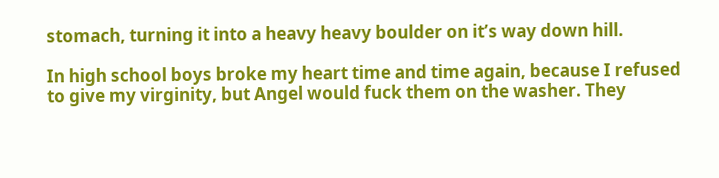stomach, turning it into a heavy heavy boulder on it’s way down hill.

In high school boys broke my heart time and time again, because I refused to give my virginity, but Angel would fuck them on the washer. They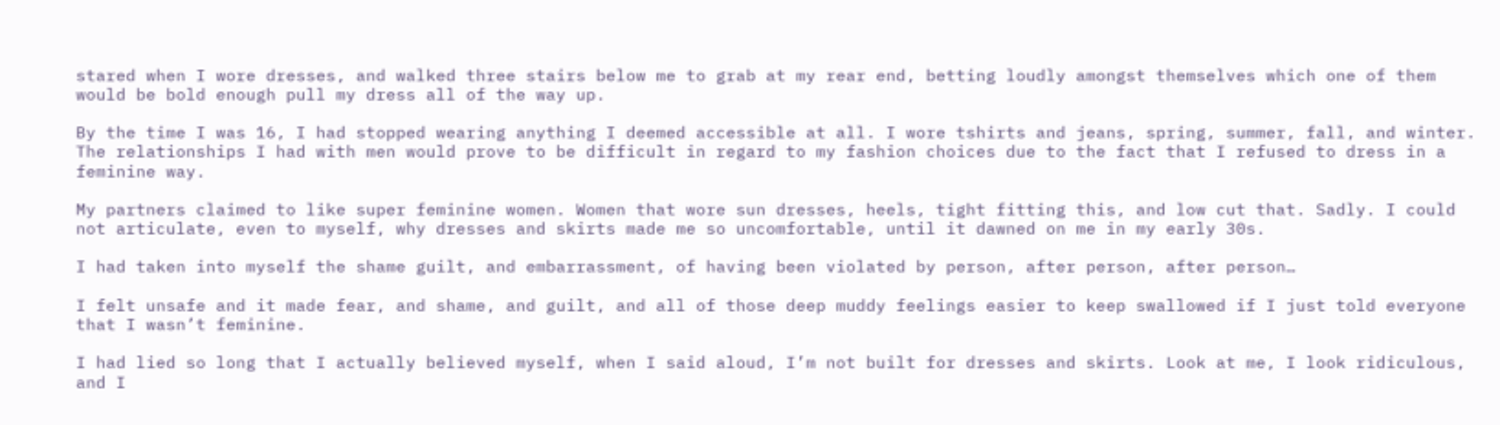stared when I wore dresses, and walked three stairs below me to grab at my rear end, betting loudly amongst themselves which one of them would be bold enough pull my dress all of the way up.

By the time I was 16, I had stopped wearing anything I deemed accessible at all. I wore tshirts and jeans, spring, summer, fall, and winter. The relationships I had with men would prove to be difficult in regard to my fashion choices due to the fact that I refused to dress in a feminine way.

My partners claimed to like super feminine women. Women that wore sun dresses, heels, tight fitting this, and low cut that. Sadly. I could not articulate, even to myself, why dresses and skirts made me so uncomfortable, until it dawned on me in my early 30s.

I had taken into myself the shame guilt, and embarrassment, of having been violated by person, after person, after person…

I felt unsafe and it made fear, and shame, and guilt, and all of those deep muddy feelings easier to keep swallowed if I just told everyone that I wasn’t feminine.

I had lied so long that I actually believed myself, when I said aloud, I’m not built for dresses and skirts. Look at me, I look ridiculous, and I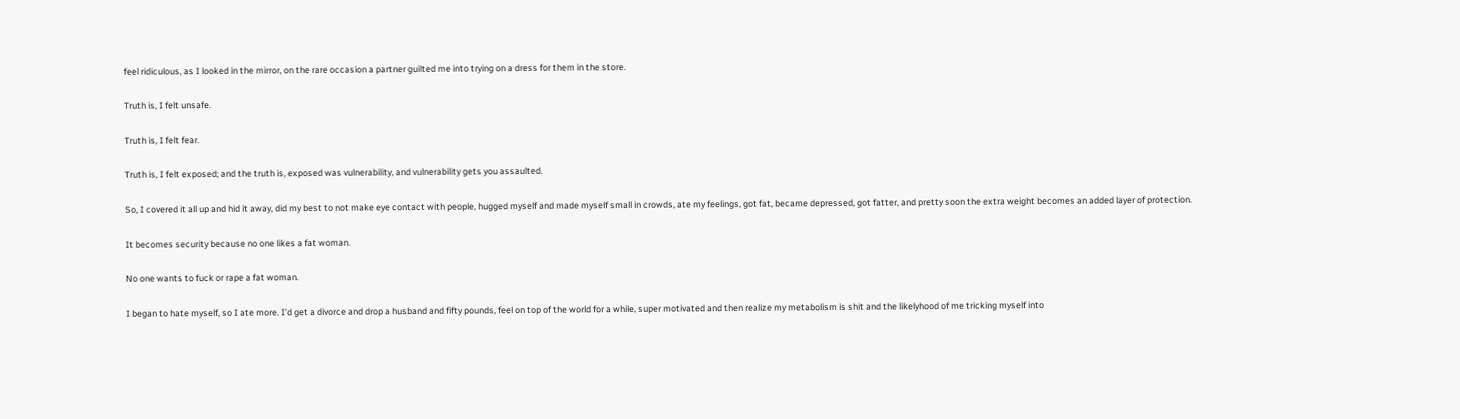feel ridiculous, as I looked in the mirror, on the rare occasion a partner guilted me into trying on a dress for them in the store.

Truth is, I felt unsafe.

Truth is, I felt fear.

Truth is, I felt exposed; and the truth is, exposed was vulnerability, and vulnerability gets you assaulted.

So, I covered it all up and hid it away, did my best to not make eye contact with people, hugged myself and made myself small in crowds, ate my feelings, got fat, became depressed, got fatter, and pretty soon the extra weight becomes an added layer of protection.

It becomes security because no one likes a fat woman.

No one wants to fuck or rape a fat woman.

I began to hate myself, so I ate more. I’d get a divorce and drop a husband and fifty pounds, feel on top of the world for a while, super motivated and then realize my metabolism is shit and the likelyhood of me tricking myself into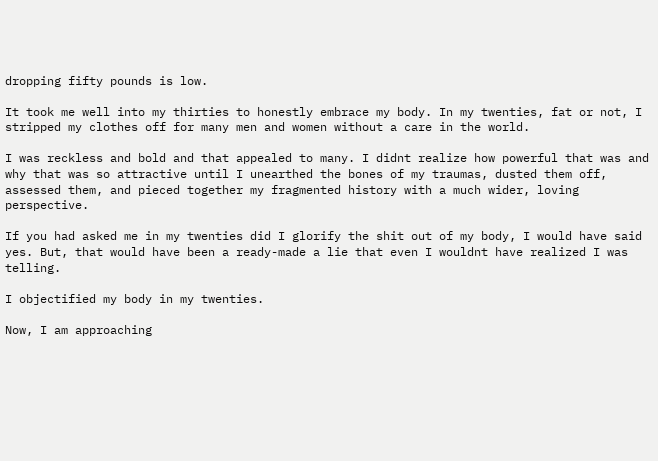dropping fifty pounds is low.

It took me well into my thirties to honestly embrace my body. In my twenties, fat or not, I stripped my clothes off for many men and women without a care in the world.

I was reckless and bold and that appealed to many. I didnt realize how powerful that was and why that was so attractive until I unearthed the bones of my traumas, dusted them off, assessed them, and pieced together my fragmented history with a much wider, loving perspective.

If you had asked me in my twenties did I glorify the shit out of my body, I would have said yes. But, that would have been a ready-made a lie that even I wouldnt have realized I was telling.

I objectified my body in my twenties.

Now, I am approaching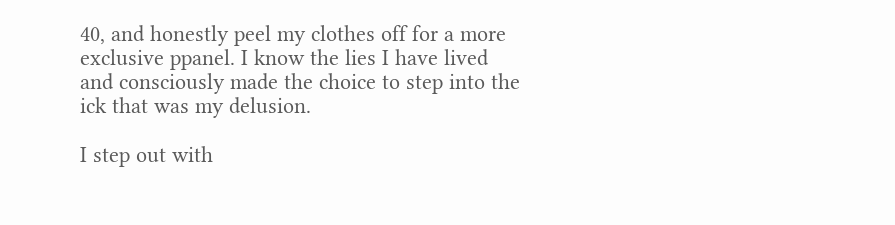40, and honestly peel my clothes off for a more exclusive ppanel. I know the lies I have lived and consciously made the choice to step into the ick that was my delusion.

I step out with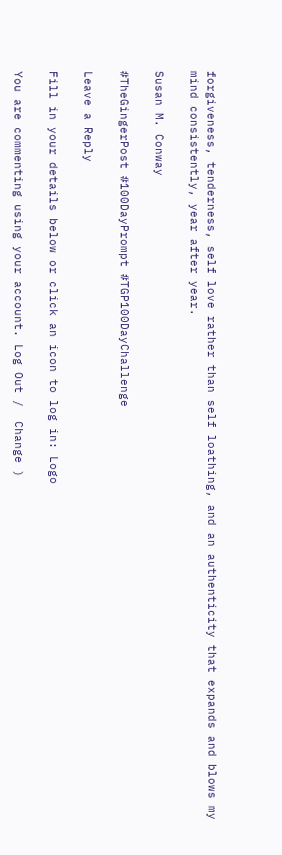forgiveness, tenderness, self love rather than self loathing, and an authenticity that expands and blows my mind consistently, year after year.

Susan M. Conway

#TheGingerPost #100DayPrompt #TGP100DayChallenge

Leave a Reply

Fill in your details below or click an icon to log in: Logo

You are commenting using your account. Log Out /  Change )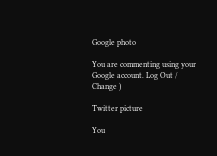Google photo

You are commenting using your Google account. Log Out /  Change )

Twitter picture

You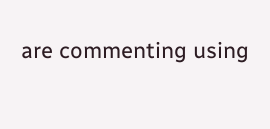are commenting using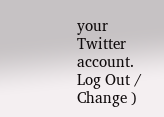your Twitter account. Log Out /  Change )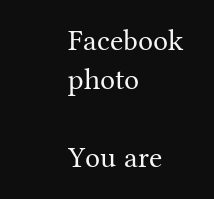Facebook photo

You are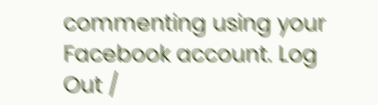commenting using your Facebook account. Log Out /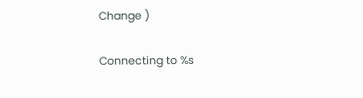Change )

Connecting to %s